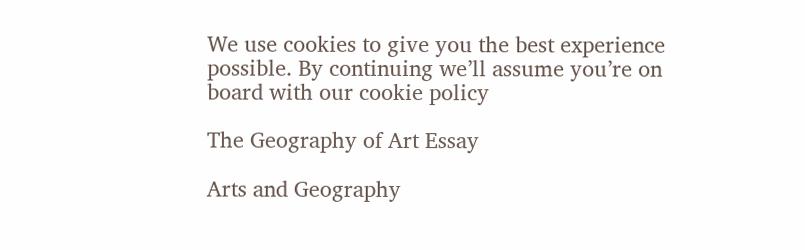We use cookies to give you the best experience possible. By continuing we’ll assume you’re on board with our cookie policy

The Geography of Art Essay

Arts and Geography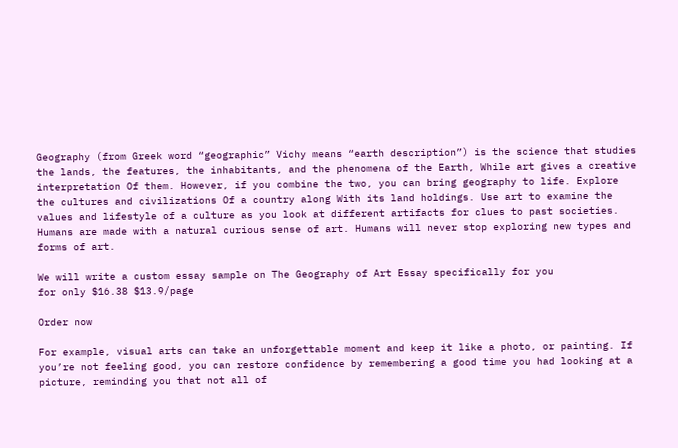Geography (from Greek word “geographic” Vichy means “earth description”) is the science that studies the lands, the features, the inhabitants, and the phenomena of the Earth, While art gives a creative interpretation Of them. However, if you combine the two, you can bring geography to life. Explore the cultures and civilizations Of a country along With its land holdings. Use art to examine the values and lifestyle of a culture as you look at different artifacts for clues to past societies. Humans are made with a natural curious sense of art. Humans will never stop exploring new types and forms of art.

We will write a custom essay sample on The Geography of Art Essay specifically for you
for only $16.38 $13.9/page

Order now

For example, visual arts can take an unforgettable moment and keep it like a photo, or painting. If you’re not feeling good, you can restore confidence by remembering a good time you had looking at a picture, reminding you that not all of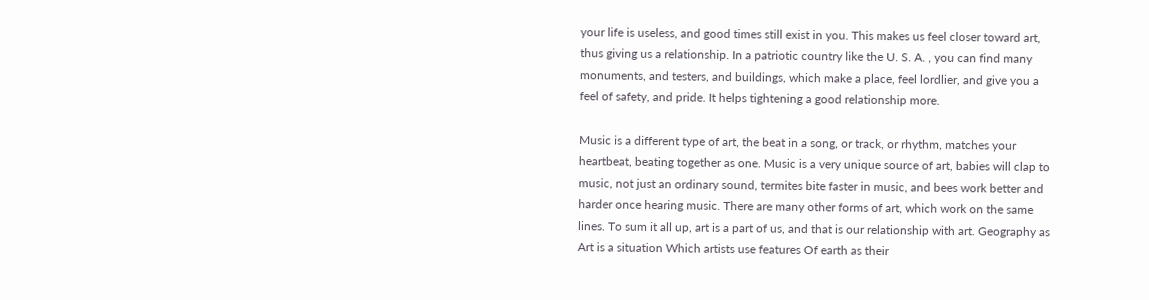your life is useless, and good times still exist in you. This makes us feel closer toward art, thus giving us a relationship. In a patriotic country like the U. S. A. , you can find many monuments, and testers, and buildings, which make a place, feel lordlier, and give you a feel of safety, and pride. It helps tightening a good relationship more.

Music is a different type of art, the beat in a song, or track, or rhythm, matches your heartbeat, beating together as one. Music is a very unique source of art, babies will clap to music, not just an ordinary sound, termites bite faster in music, and bees work better and harder once hearing music. There are many other forms of art, which work on the same lines. To sum it all up, art is a part of us, and that is our relationship with art. Geography as Art is a situation Which artists use features Of earth as their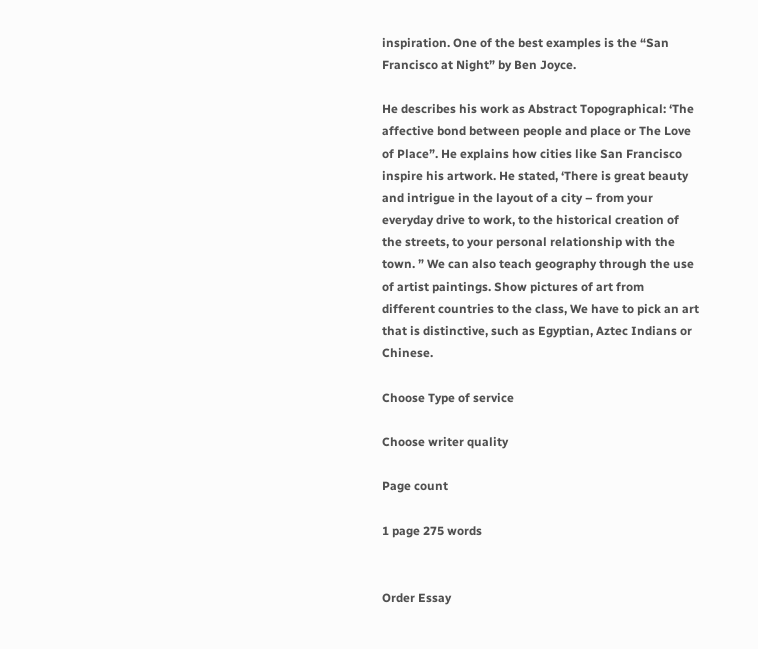inspiration. One of the best examples is the “San Francisco at Night” by Ben Joyce.

He describes his work as Abstract Topographical: ‘The affective bond between people and place or The Love of Place”. He explains how cities like San Francisco inspire his artwork. He stated, ‘There is great beauty and intrigue in the layout of a city – from your everyday drive to work, to the historical creation of the streets, to your personal relationship with the town. ” We can also teach geography through the use of artist paintings. Show pictures of art from different countries to the class, We have to pick an art that is distinctive, such as Egyptian, Aztec Indians or Chinese.

Choose Type of service

Choose writer quality

Page count

1 page 275 words


Order Essay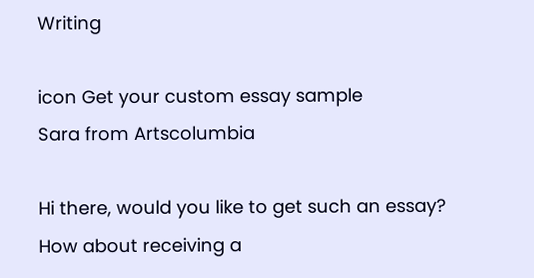Writing

icon Get your custom essay sample
Sara from Artscolumbia

Hi there, would you like to get such an essay? How about receiving a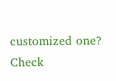customized one?
Check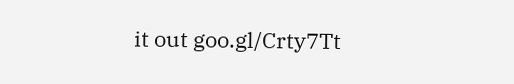it out goo.gl/Crty7Tt